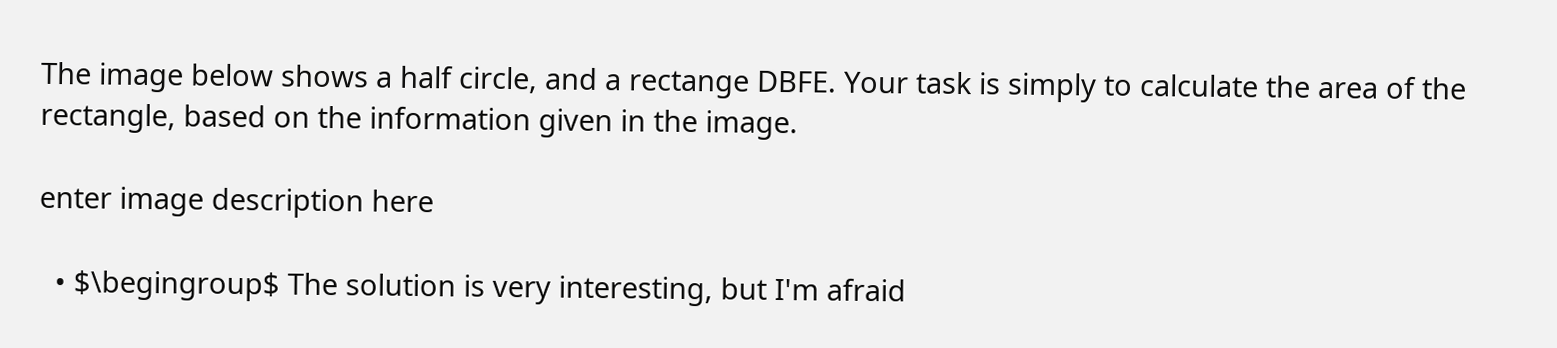The image below shows a half circle, and a rectange DBFE. Your task is simply to calculate the area of the rectangle, based on the information given in the image.

enter image description here

  • $\begingroup$ The solution is very interesting, but I'm afraid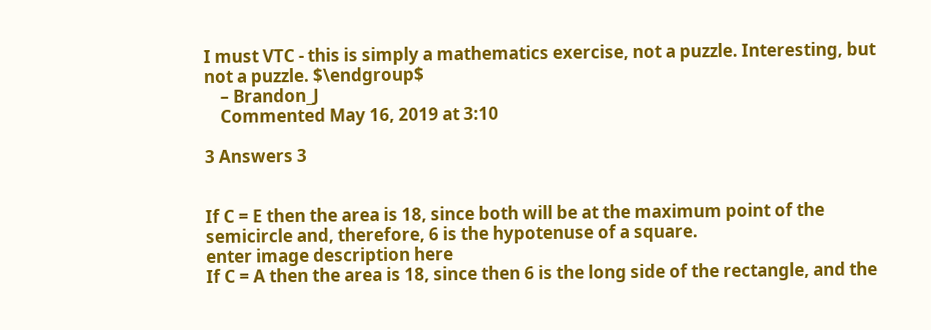I must VTC - this is simply a mathematics exercise, not a puzzle. Interesting, but not a puzzle. $\endgroup$
    – Brandon_J
    Commented May 16, 2019 at 3:10

3 Answers 3


If C = E then the area is 18, since both will be at the maximum point of the semicircle and, therefore, 6 is the hypotenuse of a square.
enter image description here
If C = A then the area is 18, since then 6 is the long side of the rectangle, and the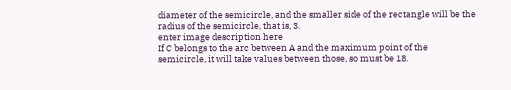diameter of the semicircle, and the smaller side of the rectangle will be the radius of the semicircle, that is, 3.
enter image description here
If C belongs to the arc between A and the maximum point of the semicircle, it will take values between those, so must be 18.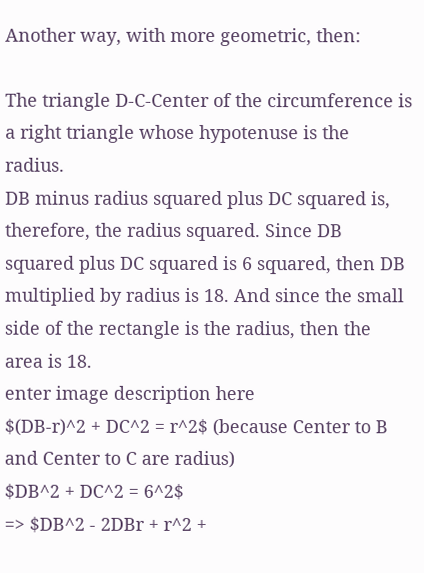Another way, with more geometric, then:

The triangle D-C-Center of the circumference is a right triangle whose hypotenuse is the radius.
DB minus radius squared plus DC squared is, therefore, the radius squared. Since DB squared plus DC squared is 6 squared, then DB multiplied by radius is 18. And since the small side of the rectangle is the radius, then the area is 18.
enter image description here
$(DB-r)^2 + DC^2 = r^2$ (because Center to B and Center to C are radius)
$DB^2 + DC^2 = 6^2$
=> $DB^2 - 2DBr + r^2 +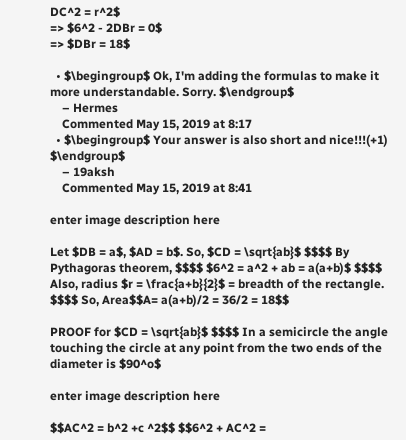DC^2 = r^2$
=> $6^2 - 2DBr = 0$
=> $DBr = 18$

  • $\begingroup$ Ok, I'm adding the formulas to make it more understandable. Sorry. $\endgroup$
    – Hermes
    Commented May 15, 2019 at 8:17
  • $\begingroup$ Your answer is also short and nice!!!(+1) $\endgroup$
    – 19aksh
    Commented May 15, 2019 at 8:41

enter image description here

Let $DB = a$, $AD = b$. So, $CD = \sqrt{ab}$ $$$$ By Pythagoras theorem, $$$$ $6^2 = a^2 + ab = a(a+b)$ $$$$ Also, radius $r = \frac{a+b}{2}$ = breadth of the rectangle. $$$$ So, Area$$A= a(a+b)/2 = 36/2 = 18$$

PROOF for $CD = \sqrt{ab}$ $$$$ In a semicircle the angle touching the circle at any point from the two ends of the diameter is $90^o$

enter image description here

$$AC^2 = b^2 +c ^2$$ $$6^2 + AC^2 =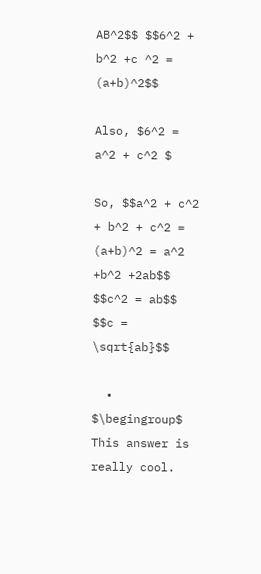AB^2$$ $$6^2 + b^2 +c ^2 = (a+b)^2$$

Also, $6^2 = a^2 + c^2 $

So, $$a^2 + c^2 + b^2 + c^2 = (a+b)^2 = a^2 +b^2 +2ab$$ $$c^2 = ab$$ $$c = \sqrt{ab}$$

  • $\begingroup$ This answer is really cool.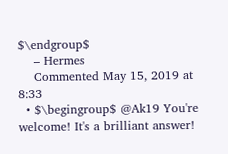$\endgroup$
    – Hermes
    Commented May 15, 2019 at 8:33
  • $\begingroup$ @Ak19 You're welcome! It's a brilliant answer!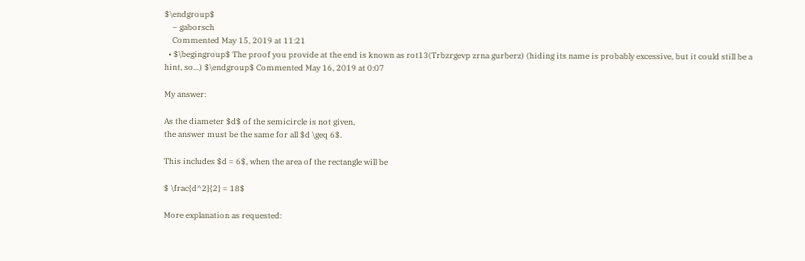$\endgroup$
    – gaborsch
    Commented May 15, 2019 at 11:21
  • $\begingroup$ The proof you provide at the end is known as rot13(Trbzrgevp zrna gurberz) (hiding its name is probably excessive, but it could still be a hint, so...) $\endgroup$ Commented May 16, 2019 at 0:07

My answer:

As the diameter $d$ of the semicircle is not given,
the answer must be the same for all $d \geq 6$.

This includes $d = 6$, when the area of the rectangle will be

$ \frac{d^2}{2} = 18$

More explanation as requested: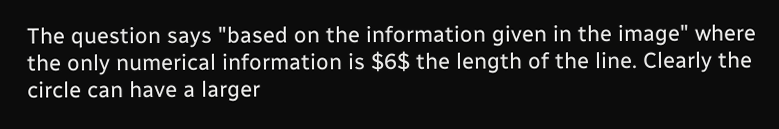The question says "based on the information given in the image" where the only numerical information is $6$ the length of the line. Clearly the circle can have a larger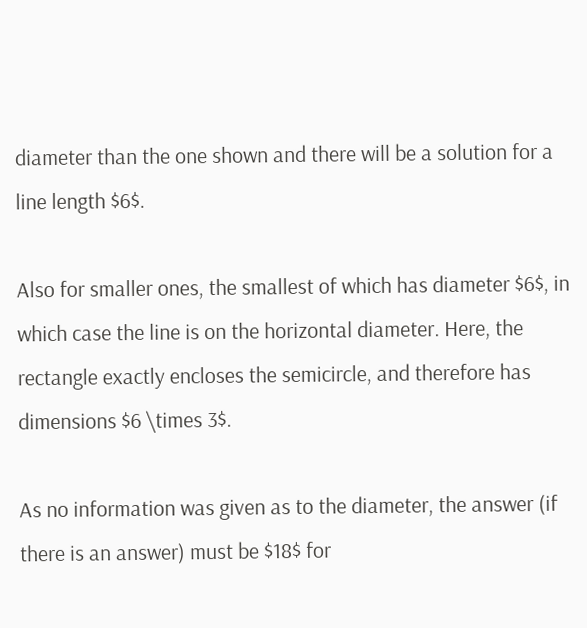diameter than the one shown and there will be a solution for a line length $6$.

Also for smaller ones, the smallest of which has diameter $6$, in which case the line is on the horizontal diameter. Here, the rectangle exactly encloses the semicircle, and therefore has dimensions $6 \times 3$.

As no information was given as to the diameter, the answer (if there is an answer) must be $18$ for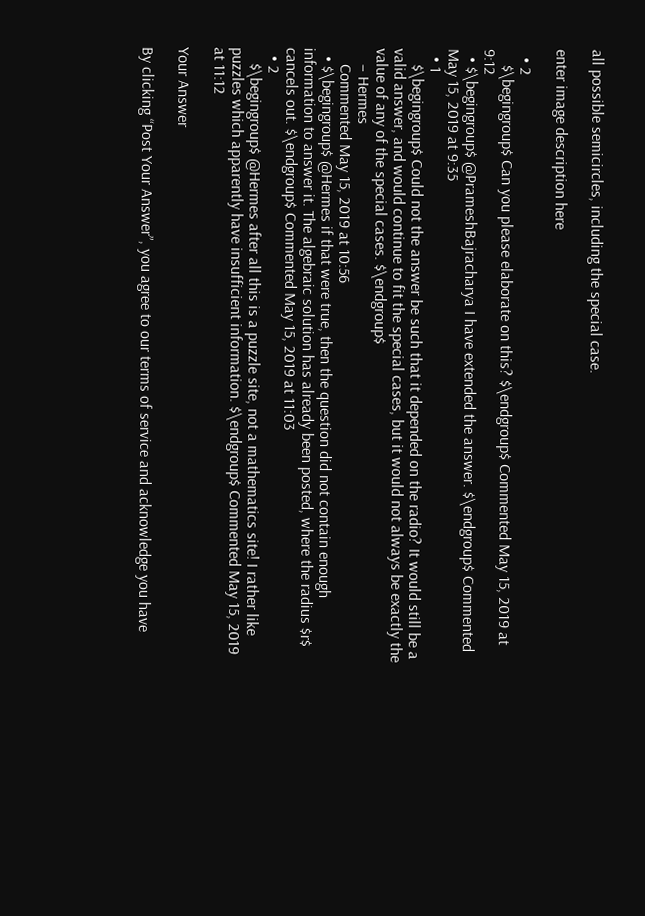all possible semicircles, including the special case.

enter image description here

  • 2
    $\begingroup$ Can you please elaborate on this? $\endgroup$ Commented May 15, 2019 at 9:12
  • $\begingroup$ @PrameshBajracharya I have extended the answer. $\endgroup$ Commented May 15, 2019 at 9:35
  • 1
    $\begingroup$ Could not the answer be such that it depended on the radio? It would still be a valid answer, and would continue to fit the special cases, but it would not always be exactly the value of any of the special cases. $\endgroup$
    – Hermes
    Commented May 15, 2019 at 10:56
  • $\begingroup$ @Hermes if that were true, then the question did not contain enough information to answer it. The algebraic solution has already been posted, where the radius $r$ cancels out. $\endgroup$ Commented May 15, 2019 at 11:03
  • 2
    $\begingroup$ @Hermes after all this is a puzzle site, not a mathematics site! I rather like puzzles which apparently have insufficient information. $\endgroup$ Commented May 15, 2019 at 11:12

Your Answer

By clicking “Post Your Answer”, you agree to our terms of service and acknowledge you have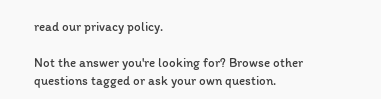read our privacy policy.

Not the answer you're looking for? Browse other questions tagged or ask your own question.